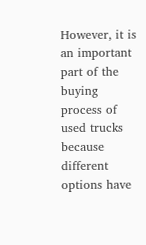However, it is an important part of the buying process of used trucks because different options have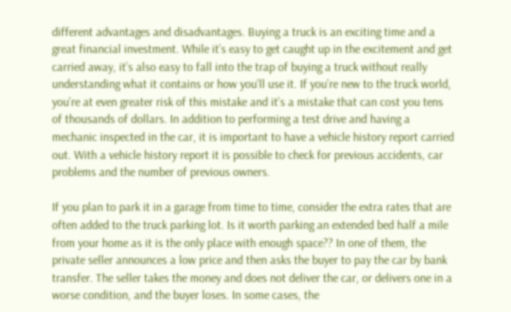different advantages and disadvantages. Buying a truck is an exciting time and a great financial investment. While it’s easy to get caught up in the excitement and get carried away, it’s also easy to fall into the trap of buying a truck without really understanding what it contains or how you’ll use it. If you’re new to the truck world, you’re at even greater risk of this mistake and it’s a mistake that can cost you tens of thousands of dollars. In addition to performing a test drive and having a mechanic inspected in the car, it is important to have a vehicle history report carried out. With a vehicle history report it is possible to check for previous accidents, car problems and the number of previous owners.

If you plan to park it in a garage from time to time, consider the extra rates that are often added to the truck parking lot. Is it worth parking an extended bed half a mile from your home as it is the only place with enough space?? In one of them, the private seller announces a low price and then asks the buyer to pay the car by bank transfer. The seller takes the money and does not deliver the car, or delivers one in a worse condition, and the buyer loses. In some cases, the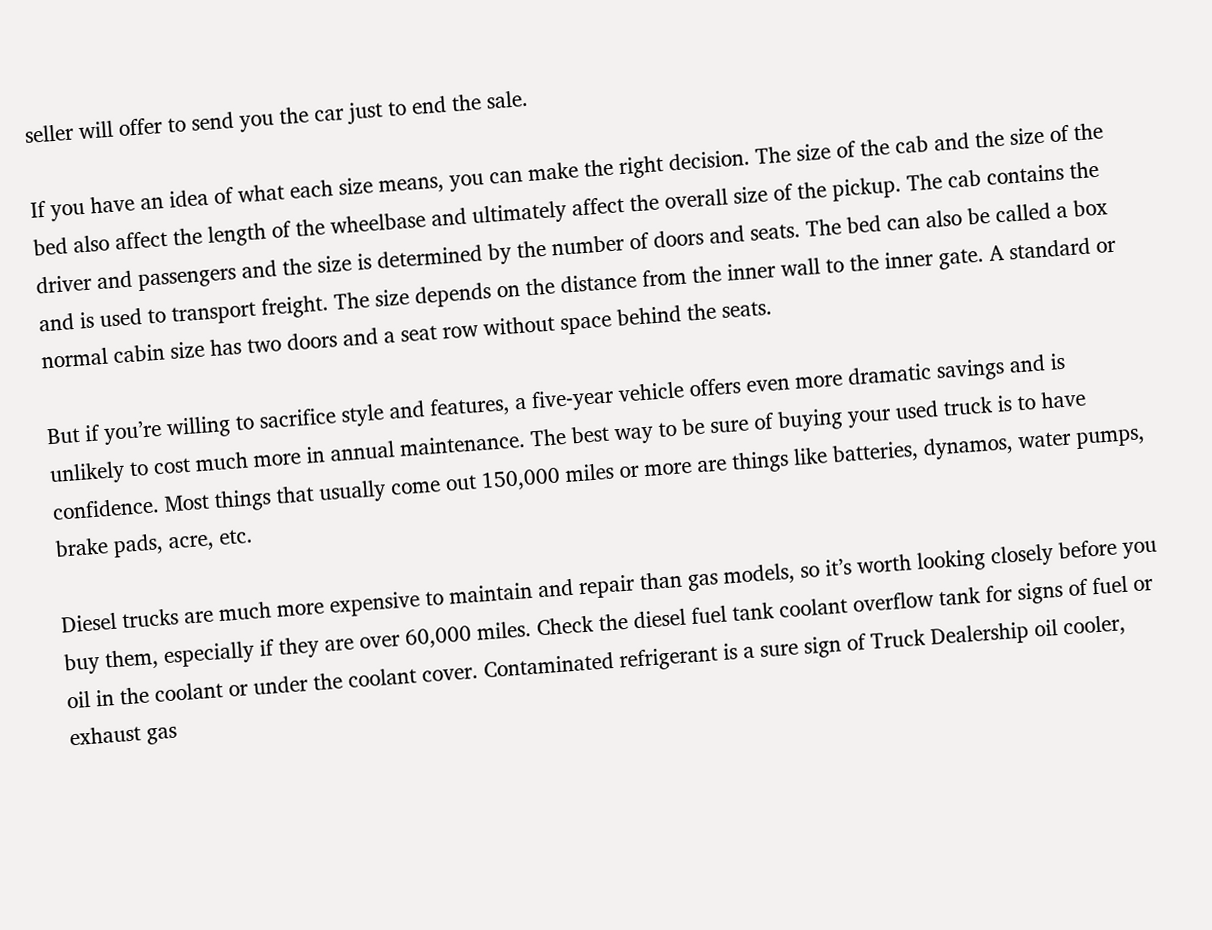seller will offer to send you the car just to end the sale.

If you have an idea of what each size means, you can make the right decision. The size of the cab and the size of the bed also affect the length of the wheelbase and ultimately affect the overall size of the pickup. The cab contains the driver and passengers and the size is determined by the number of doors and seats. The bed can also be called a box and is used to transport freight. The size depends on the distance from the inner wall to the inner gate. A standard or normal cabin size has two doors and a seat row without space behind the seats.

But if you’re willing to sacrifice style and features, a five-year vehicle offers even more dramatic savings and is unlikely to cost much more in annual maintenance. The best way to be sure of buying your used truck is to have confidence. Most things that usually come out 150,000 miles or more are things like batteries, dynamos, water pumps, brake pads, acre, etc.

Diesel trucks are much more expensive to maintain and repair than gas models, so it’s worth looking closely before you buy them, especially if they are over 60,000 miles. Check the diesel fuel tank coolant overflow tank for signs of fuel or oil in the coolant or under the coolant cover. Contaminated refrigerant is a sure sign of Truck Dealership oil cooler, exhaust gas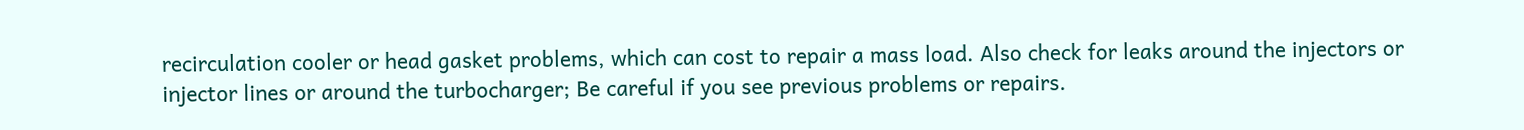recirculation cooler or head gasket problems, which can cost to repair a mass load. Also check for leaks around the injectors or injector lines or around the turbocharger; Be careful if you see previous problems or repairs.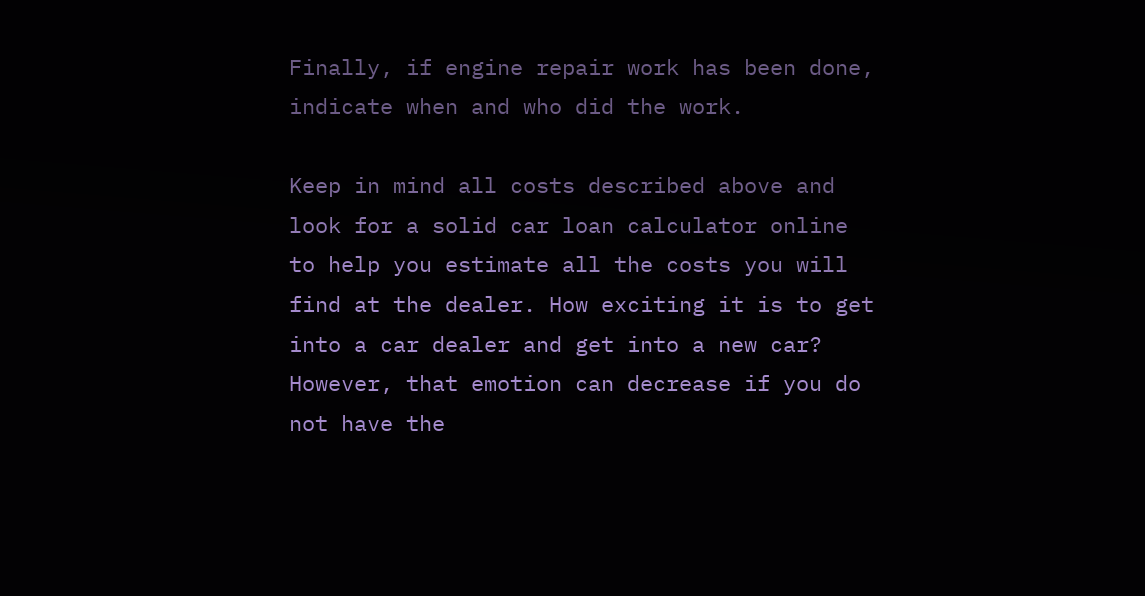Finally, if engine repair work has been done, indicate when and who did the work.

Keep in mind all costs described above and look for a solid car loan calculator online to help you estimate all the costs you will find at the dealer. How exciting it is to get into a car dealer and get into a new car? However, that emotion can decrease if you do not have the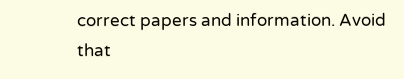correct papers and information. Avoid that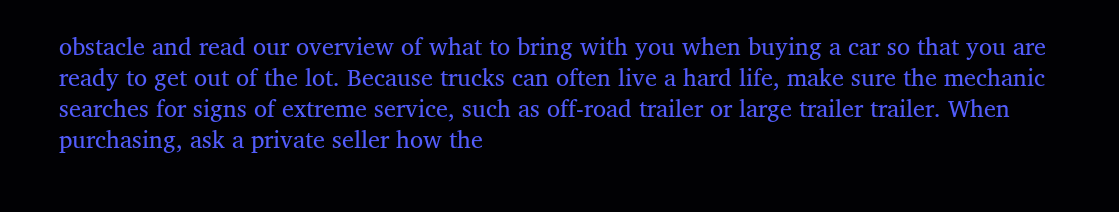obstacle and read our overview of what to bring with you when buying a car so that you are ready to get out of the lot. Because trucks can often live a hard life, make sure the mechanic searches for signs of extreme service, such as off-road trailer or large trailer trailer. When purchasing, ask a private seller how the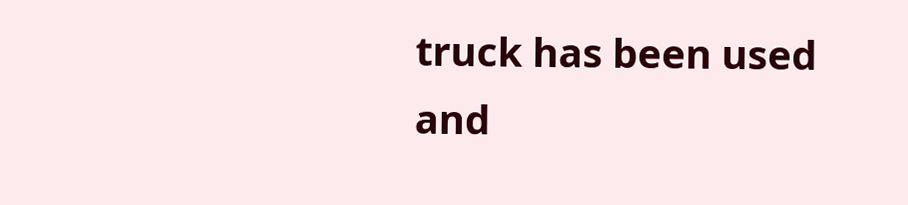truck has been used and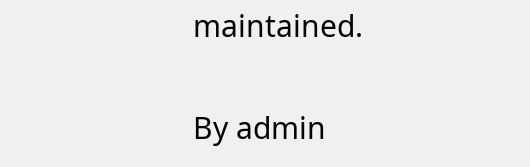maintained.

By admin